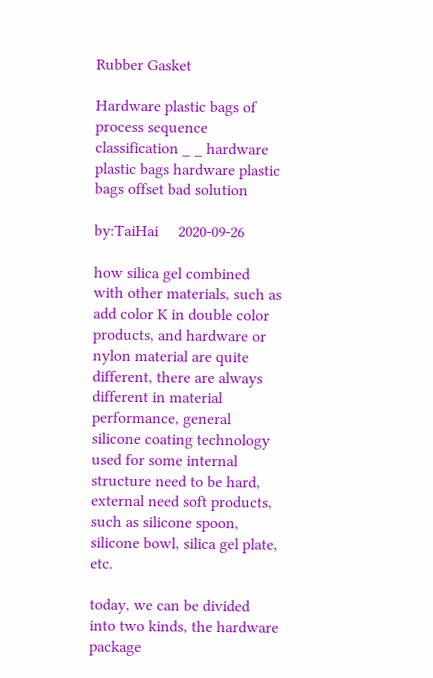Rubber Gasket

Hardware plastic bags of process sequence classification _ _ hardware plastic bags hardware plastic bags offset bad solution

by:TaiHai     2020-09-26

how silica gel combined with other materials, such as add color K in double color products, and hardware or nylon material are quite different, there are always different in material performance, general silicone coating technology used for some internal structure need to be hard, external need soft products, such as silicone spoon, silicone bowl, silica gel plate, etc.

today, we can be divided into two kinds, the hardware package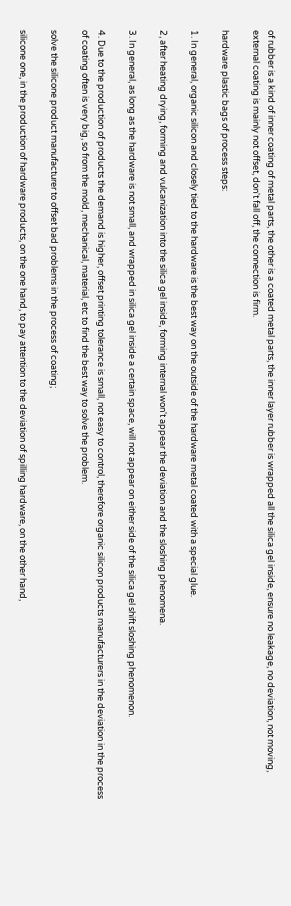of rubber is a kind of inner coating of metal parts, the other is a coated metal parts, the inner layer rubber is wrapped all the silica gel inside, ensure no leakage, no deviation, not moving, external coating is mainly not offset, don't fall off, the connection is firm.

hardware plastic bags of process steps:

1. In general, organic silicon and closely tied to the hardware is the best way on the outside of the hardware metal coated with a special glue.

2, after heating drying, forming and vulcanization into the silica gel inside, forming internal won't appear the deviation and the sloshing phenomena.

3. In general, as long as the hardware is not small, and wrapped in silica gel inside a certain space, will not appear on either side of the silica gel shift sloshing phenomenon.

4. Due to the production of products the demand is higher, offset printing tolerance is small, not easy to control, therefore organic silicon products manufacturers in the deviation in the process of coating often is very big, so from the mold, mechanical, material, etc to find the best way to solve the problem.

solve the silicone product manufacturer to offset bad problems in the process of coating;

silicone one, in the production of hardware products, on the one hand, to pay attention to the deviation of spilling hardware, on the other hand,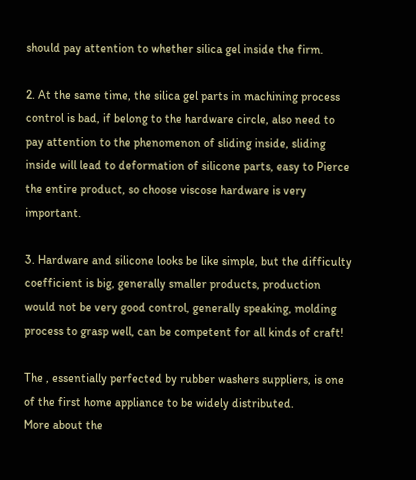should pay attention to whether silica gel inside the firm.

2. At the same time, the silica gel parts in machining process control is bad, if belong to the hardware circle, also need to pay attention to the phenomenon of sliding inside, sliding inside will lead to deformation of silicone parts, easy to Pierce the entire product, so choose viscose hardware is very important.

3. Hardware and silicone looks be like simple, but the difficulty coefficient is big, generally smaller products, production would not be very good control, generally speaking, molding process to grasp well, can be competent for all kinds of craft!

The , essentially perfected by rubber washers suppliers, is one of the first home appliance to be widely distributed.
More about the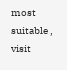most suitable , visit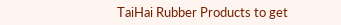TaiHai Rubber Products to get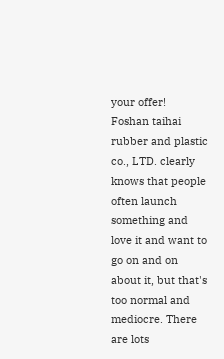your offer!
Foshan taihai rubber and plastic co., LTD. clearly knows that people often launch something and love it and want to go on and on about it, but that's too normal and mediocre. There are lots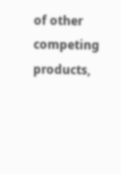of other competing products,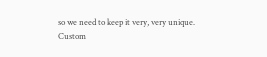so we need to keep it very, very unique.
Custom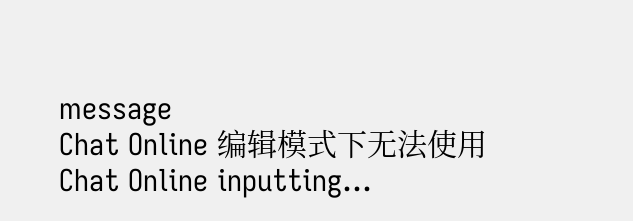message
Chat Online 编辑模式下无法使用
Chat Online inputting...